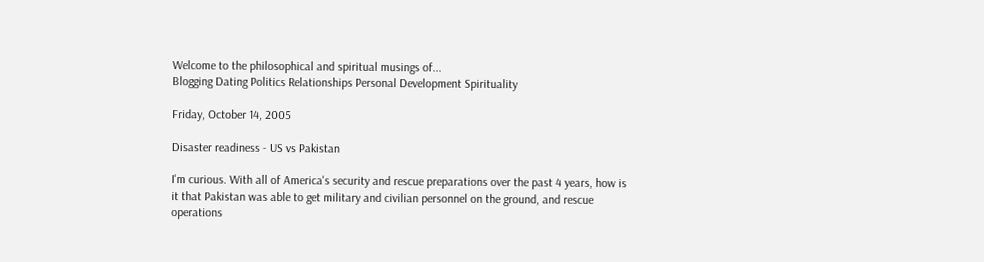Welcome to the philosophical and spiritual musings of...
Blogging Dating Politics Relationships Personal Development Spirituality

Friday, October 14, 2005

Disaster readiness - US vs Pakistan

I'm curious. With all of America's security and rescue preparations over the past 4 years, how is it that Pakistan was able to get military and civilian personnel on the ground, and rescue operations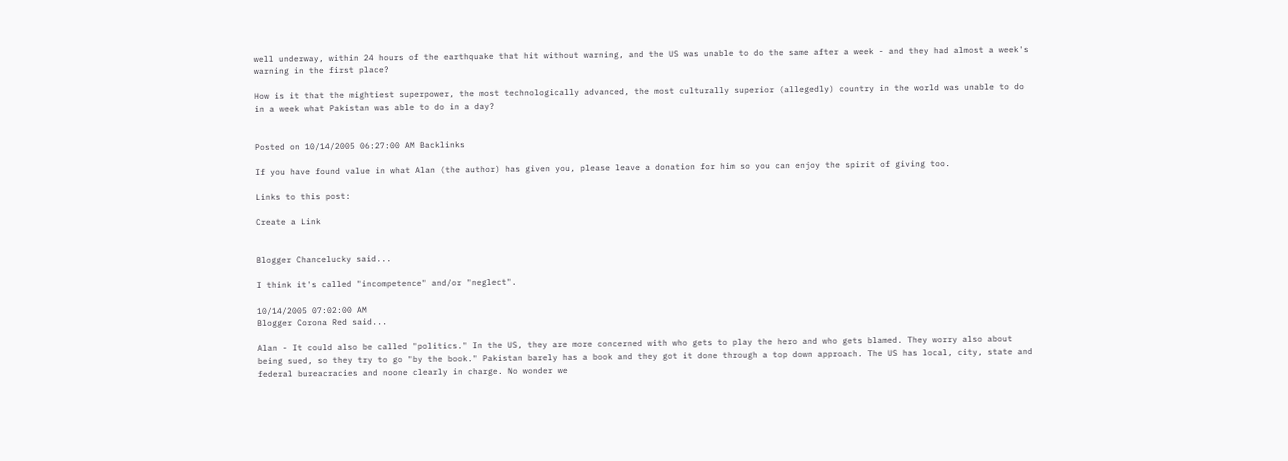well underway, within 24 hours of the earthquake that hit without warning, and the US was unable to do the same after a week - and they had almost a week's warning in the first place?

How is it that the mightiest superpower, the most technologically advanced, the most culturally superior (allegedly) country in the world was unable to do in a week what Pakistan was able to do in a day?


Posted on 10/14/2005 06:27:00 AM Backlinks

If you have found value in what Alan (the author) has given you, please leave a donation for him so you can enjoy the spirit of giving too.

Links to this post:

Create a Link


Blogger Chancelucky said...

I think it's called "incompetence" and/or "neglect".

10/14/2005 07:02:00 AM
Blogger Corona Red said...

Alan - It could also be called "politics." In the US, they are more concerned with who gets to play the hero and who gets blamed. They worry also about being sued, so they try to go "by the book." Pakistan barely has a book and they got it done through a top down approach. The US has local, city, state and federal bureacracies and noone clearly in charge. No wonder we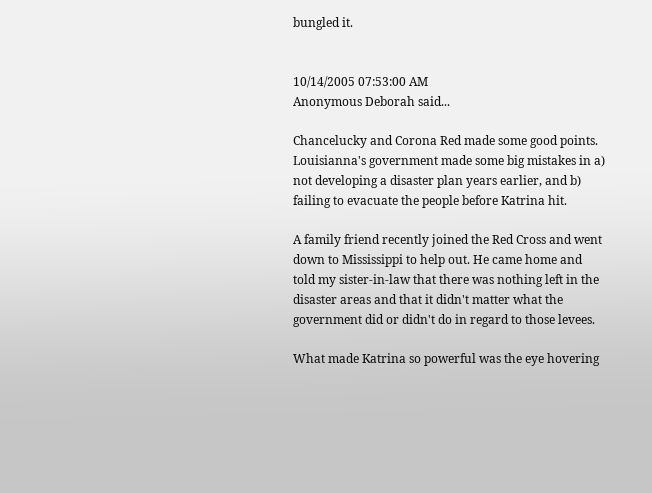bungled it.


10/14/2005 07:53:00 AM
Anonymous Deborah said...

Chancelucky and Corona Red made some good points. Louisianna's government made some big mistakes in a) not developing a disaster plan years earlier, and b) failing to evacuate the people before Katrina hit.

A family friend recently joined the Red Cross and went down to Mississippi to help out. He came home and told my sister-in-law that there was nothing left in the disaster areas and that it didn't matter what the government did or didn't do in regard to those levees.

What made Katrina so powerful was the eye hovering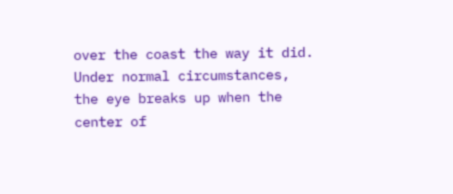over the coast the way it did. Under normal circumstances, the eye breaks up when the center of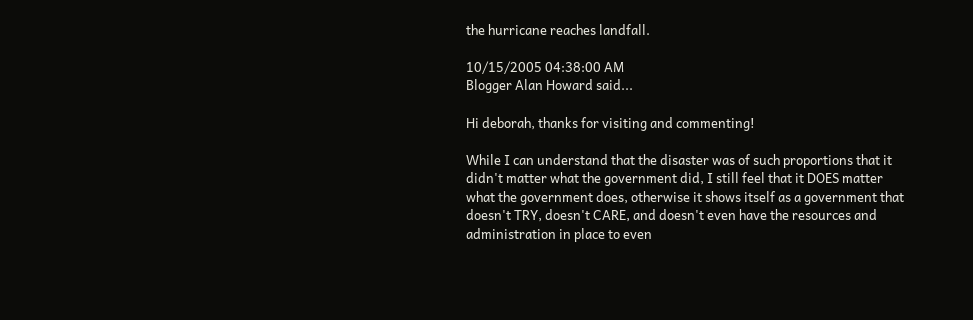the hurricane reaches landfall.

10/15/2005 04:38:00 AM
Blogger Alan Howard said...

Hi deborah, thanks for visiting and commenting!

While I can understand that the disaster was of such proportions that it didn't matter what the government did, I still feel that it DOES matter what the government does, otherwise it shows itself as a government that doesn't TRY, doesn't CARE, and doesn't even have the resources and administration in place to even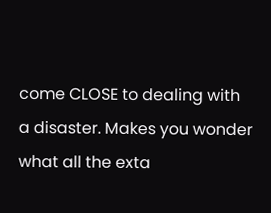come CLOSE to dealing with a disaster. Makes you wonder what all the exta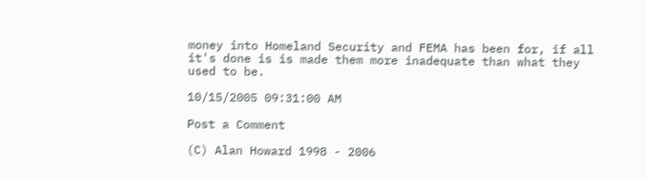money into Homeland Security and FEMA has been for, if all it's done is is made them more inadequate than what they used to be.

10/15/2005 09:31:00 AM

Post a Comment

(C) Alan Howard 1998 - 2006